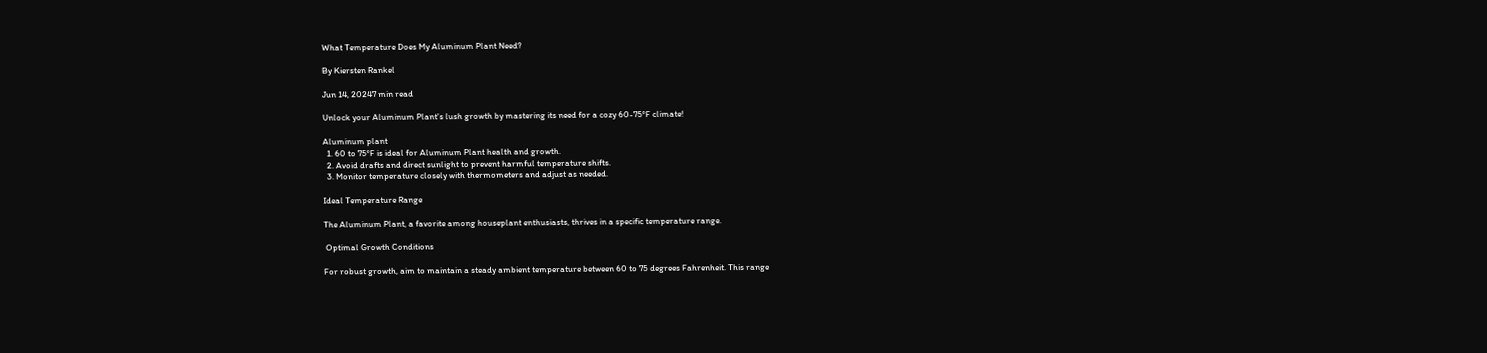What Temperature Does My Aluminum Plant Need?

By Kiersten Rankel

Jun 14, 20247 min read

Unlock your Aluminum Plant's lush growth by mastering its need for a cozy 60-75°F climate!

Aluminum plant
  1. 60 to 75°F is ideal for Aluminum Plant health and growth.
  2. Avoid drafts and direct sunlight to prevent harmful temperature shifts.
  3. Monitor temperature closely with thermometers and adjust as needed.

Ideal Temperature Range

The Aluminum Plant, a favorite among houseplant enthusiasts, thrives in a specific temperature range.

 Optimal Growth Conditions

For robust growth, aim to maintain a steady ambient temperature between 60 to 75 degrees Fahrenheit. This range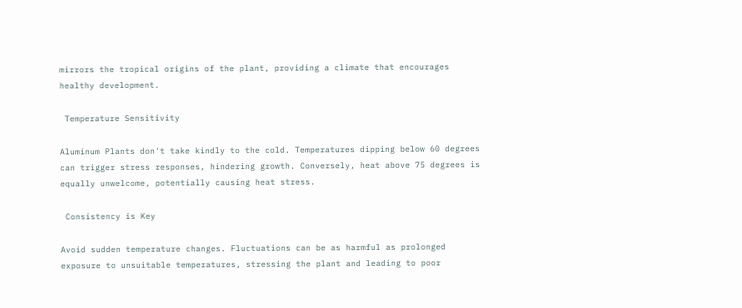mirrors the tropical origins of the plant, providing a climate that encourages healthy development.

 Temperature Sensitivity

Aluminum Plants don't take kindly to the cold. Temperatures dipping below 60 degrees can trigger stress responses, hindering growth. Conversely, heat above 75 degrees is equally unwelcome, potentially causing heat stress.

 Consistency is Key

Avoid sudden temperature changes. Fluctuations can be as harmful as prolonged exposure to unsuitable temperatures, stressing the plant and leading to poor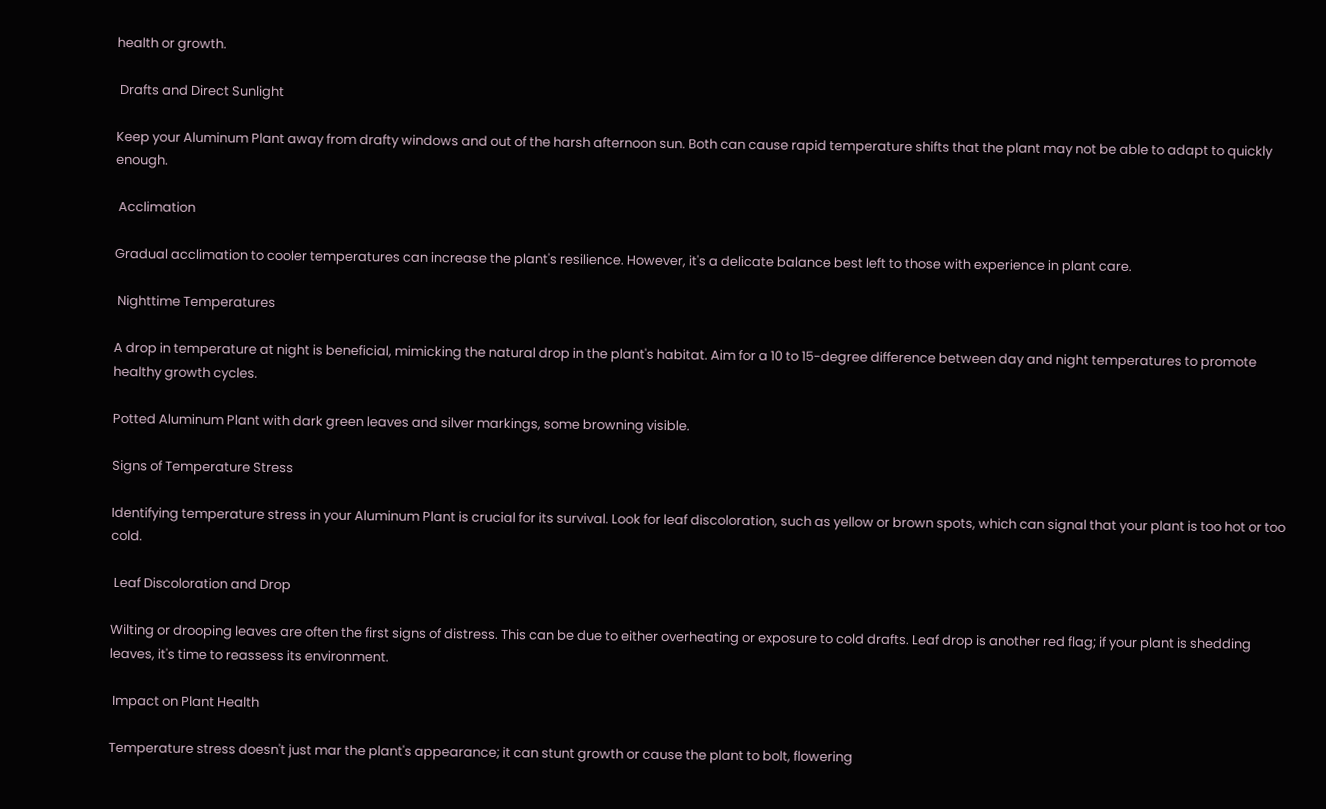health or growth.

 Drafts and Direct Sunlight

Keep your Aluminum Plant away from drafty windows and out of the harsh afternoon sun. Both can cause rapid temperature shifts that the plant may not be able to adapt to quickly enough.

 Acclimation

Gradual acclimation to cooler temperatures can increase the plant's resilience. However, it's a delicate balance best left to those with experience in plant care.

 Nighttime Temperatures

A drop in temperature at night is beneficial, mimicking the natural drop in the plant's habitat. Aim for a 10 to 15-degree difference between day and night temperatures to promote healthy growth cycles.

Potted Aluminum Plant with dark green leaves and silver markings, some browning visible.

Signs of Temperature Stress

Identifying temperature stress in your Aluminum Plant is crucial for its survival. Look for leaf discoloration, such as yellow or brown spots, which can signal that your plant is too hot or too cold.

 Leaf Discoloration and Drop

Wilting or drooping leaves are often the first signs of distress. This can be due to either overheating or exposure to cold drafts. Leaf drop is another red flag; if your plant is shedding leaves, it's time to reassess its environment.

 Impact on Plant Health

Temperature stress doesn't just mar the plant's appearance; it can stunt growth or cause the plant to bolt, flowering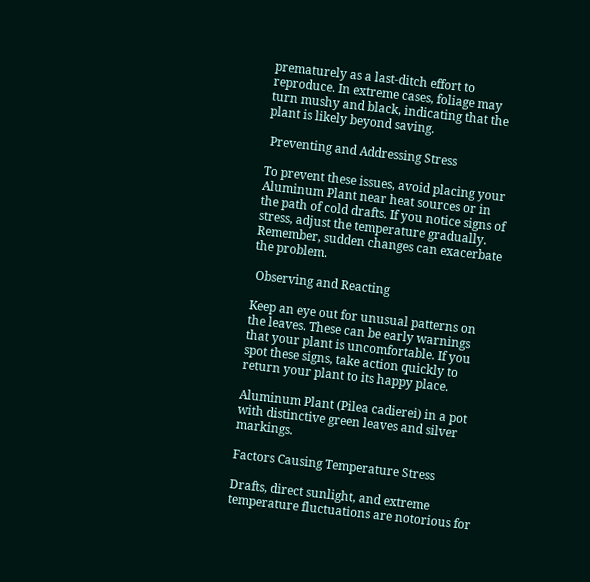prematurely as a last-ditch effort to reproduce. In extreme cases, foliage may turn mushy and black, indicating that the plant is likely beyond saving.

 Preventing and Addressing Stress

To prevent these issues, avoid placing your Aluminum Plant near heat sources or in the path of cold drafts. If you notice signs of stress, adjust the temperature gradually. Remember, sudden changes can exacerbate the problem.

 Observing and Reacting

Keep an eye out for unusual patterns on the leaves. These can be early warnings that your plant is uncomfortable. If you spot these signs, take action quickly to return your plant to its happy place.

Aluminum Plant (Pilea cadierei) in a pot with distinctive green leaves and silver markings.

Factors Causing Temperature Stress

Drafts, direct sunlight, and extreme temperature fluctuations are notorious for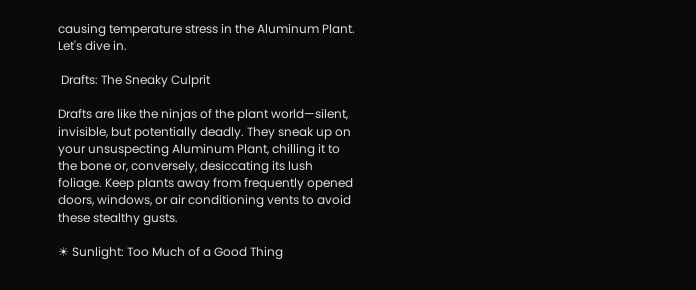causing temperature stress in the Aluminum Plant. Let's dive in.

 Drafts: The Sneaky Culprit

Drafts are like the ninjas of the plant world—silent, invisible, but potentially deadly. They sneak up on your unsuspecting Aluminum Plant, chilling it to the bone or, conversely, desiccating its lush foliage. Keep plants away from frequently opened doors, windows, or air conditioning vents to avoid these stealthy gusts.

☀ Sunlight: Too Much of a Good Thing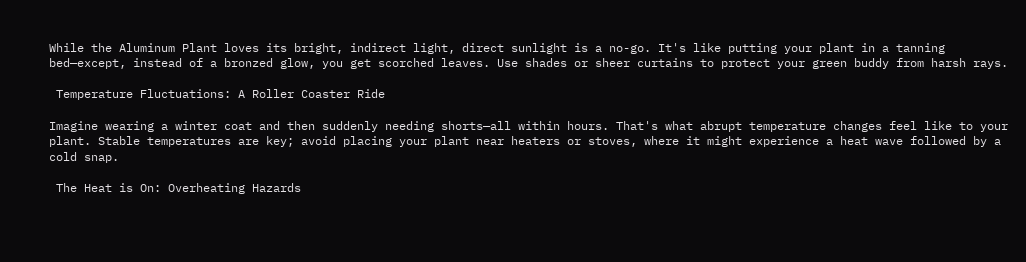While the Aluminum Plant loves its bright, indirect light, direct sunlight is a no-go. It's like putting your plant in a tanning bed—except, instead of a bronzed glow, you get scorched leaves. Use shades or sheer curtains to protect your green buddy from harsh rays.

 Temperature Fluctuations: A Roller Coaster Ride

Imagine wearing a winter coat and then suddenly needing shorts—all within hours. That's what abrupt temperature changes feel like to your plant. Stable temperatures are key; avoid placing your plant near heaters or stoves, where it might experience a heat wave followed by a cold snap.

 The Heat is On: Overheating Hazards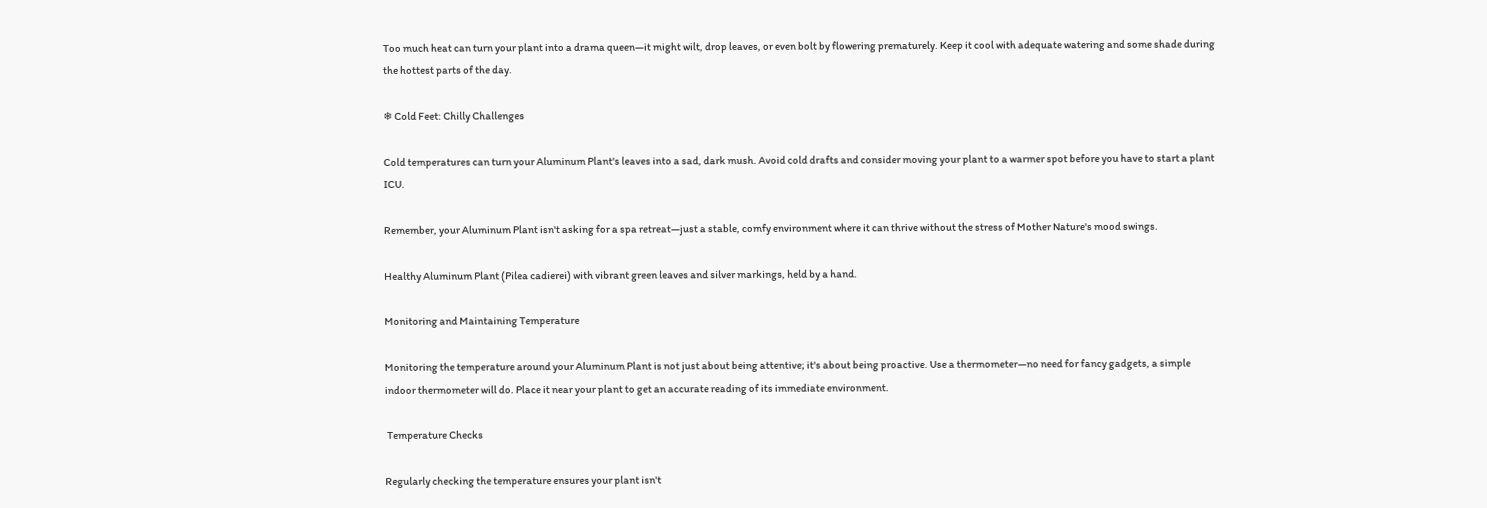Too much heat can turn your plant into a drama queen—it might wilt, drop leaves, or even bolt by flowering prematurely. Keep it cool with adequate watering and some shade during the hottest parts of the day.

❄ Cold Feet: Chilly Challenges

Cold temperatures can turn your Aluminum Plant's leaves into a sad, dark mush. Avoid cold drafts and consider moving your plant to a warmer spot before you have to start a plant ICU.

Remember, your Aluminum Plant isn't asking for a spa retreat—just a stable, comfy environment where it can thrive without the stress of Mother Nature's mood swings.

Healthy Aluminum Plant (Pilea cadierei) with vibrant green leaves and silver markings, held by a hand.

Monitoring and Maintaining Temperature

Monitoring the temperature around your Aluminum Plant is not just about being attentive; it's about being proactive. Use a thermometer—no need for fancy gadgets, a simple indoor thermometer will do. Place it near your plant to get an accurate reading of its immediate environment.

 Temperature Checks

Regularly checking the temperature ensures your plant isn't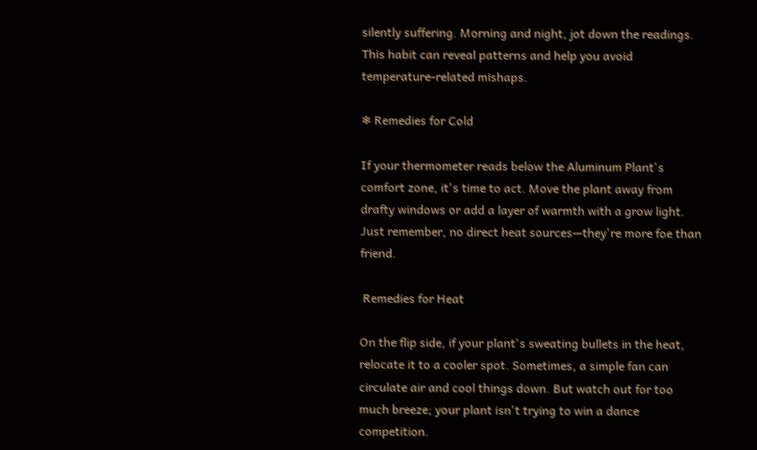silently suffering. Morning and night, jot down the readings. This habit can reveal patterns and help you avoid temperature-related mishaps.

❄ Remedies for Cold

If your thermometer reads below the Aluminum Plant's comfort zone, it's time to act. Move the plant away from drafty windows or add a layer of warmth with a grow light. Just remember, no direct heat sources—they're more foe than friend.

 Remedies for Heat

On the flip side, if your plant's sweating bullets in the heat, relocate it to a cooler spot. Sometimes, a simple fan can circulate air and cool things down. But watch out for too much breeze; your plant isn't trying to win a dance competition.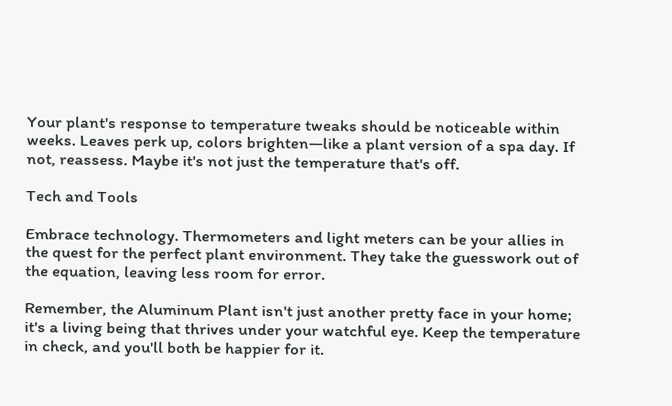Your plant's response to temperature tweaks should be noticeable within weeks. Leaves perk up, colors brighten—like a plant version of a spa day. If not, reassess. Maybe it's not just the temperature that's off.

Tech and Tools

Embrace technology. Thermometers and light meters can be your allies in the quest for the perfect plant environment. They take the guesswork out of the equation, leaving less room for error.

Remember, the Aluminum Plant isn't just another pretty face in your home; it's a living being that thrives under your watchful eye. Keep the temperature in check, and you'll both be happier for it.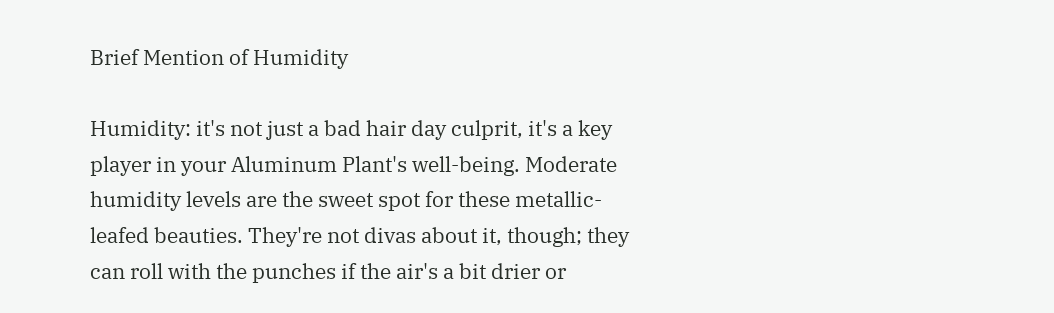Brief Mention of Humidity

Humidity: it's not just a bad hair day culprit, it's a key player in your Aluminum Plant's well-being. Moderate humidity levels are the sweet spot for these metallic-leafed beauties. They're not divas about it, though; they can roll with the punches if the air's a bit drier or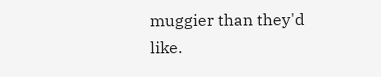muggier than they'd like.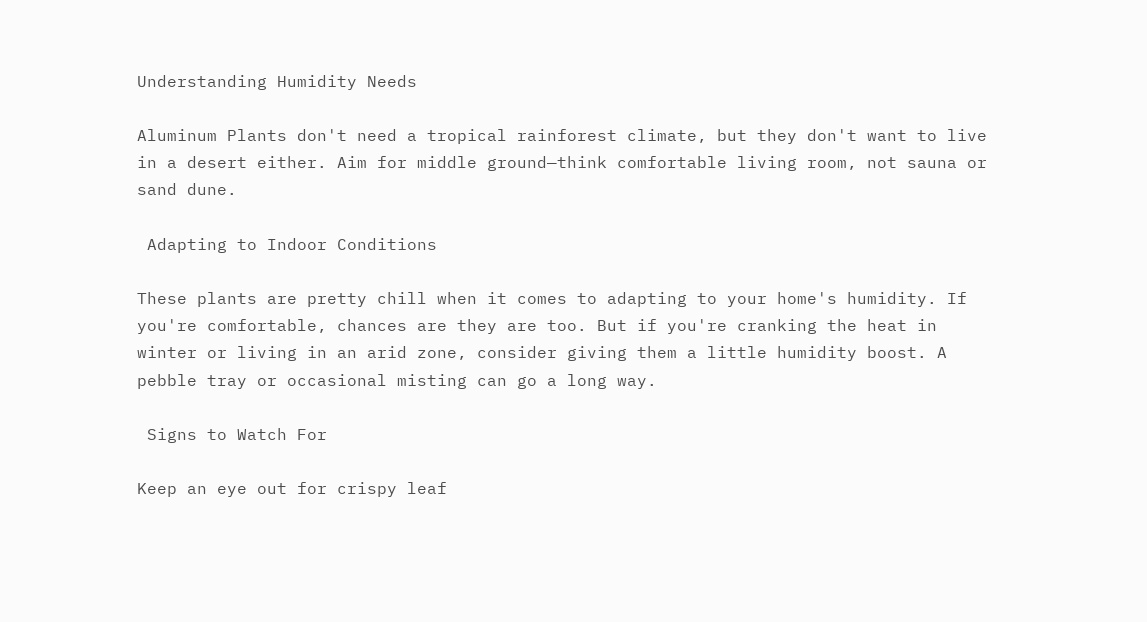Understanding Humidity Needs

Aluminum Plants don't need a tropical rainforest climate, but they don't want to live in a desert either. Aim for middle ground—think comfortable living room, not sauna or sand dune.

 Adapting to Indoor Conditions

These plants are pretty chill when it comes to adapting to your home's humidity. If you're comfortable, chances are they are too. But if you're cranking the heat in winter or living in an arid zone, consider giving them a little humidity boost. A pebble tray or occasional misting can go a long way.

 Signs to Watch For

Keep an eye out for crispy leaf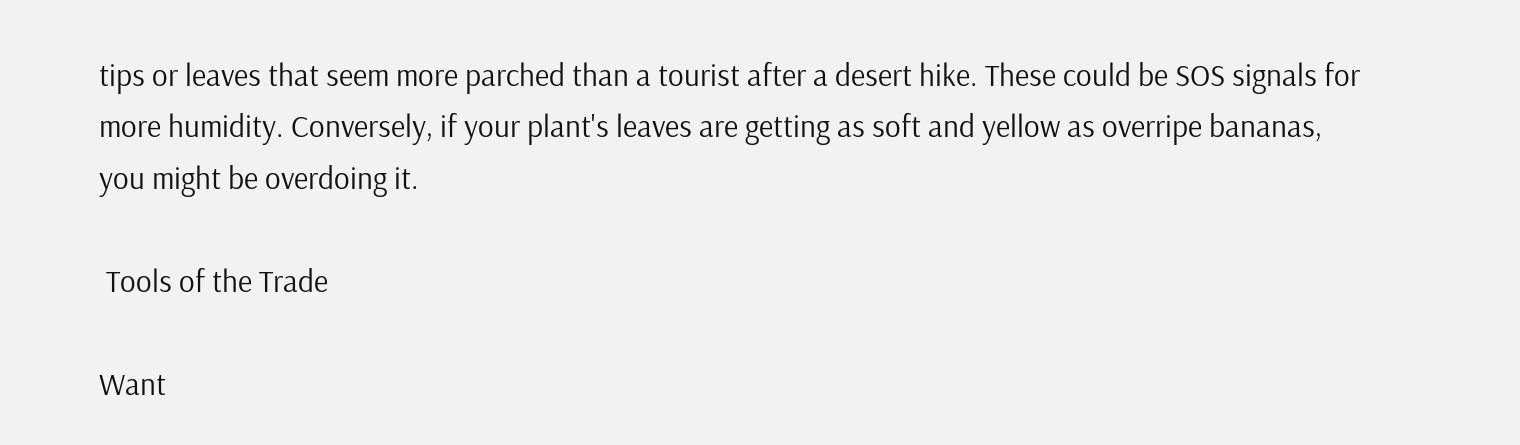tips or leaves that seem more parched than a tourist after a desert hike. These could be SOS signals for more humidity. Conversely, if your plant's leaves are getting as soft and yellow as overripe bananas, you might be overdoing it.

 Tools of the Trade

Want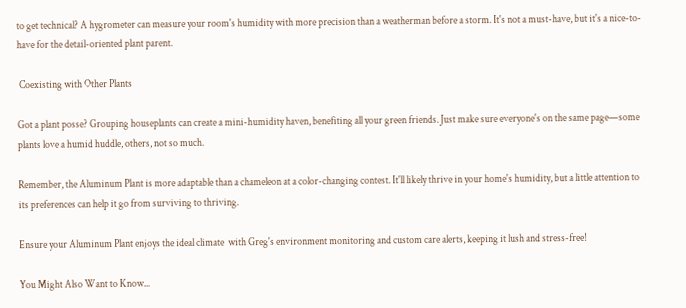to get technical? A hygrometer can measure your room's humidity with more precision than a weatherman before a storm. It's not a must-have, but it's a nice-to-have for the detail-oriented plant parent.

 Coexisting with Other Plants

Got a plant posse? Grouping houseplants can create a mini-humidity haven, benefiting all your green friends. Just make sure everyone's on the same page—some plants love a humid huddle, others, not so much.

Remember, the Aluminum Plant is more adaptable than a chameleon at a color-changing contest. It'll likely thrive in your home's humidity, but a little attention to its preferences can help it go from surviving to thriving.

Ensure your Aluminum Plant enjoys the ideal climate  with Greg's environment monitoring and custom care alerts, keeping it lush and stress-free!

You Might Also Want to Know...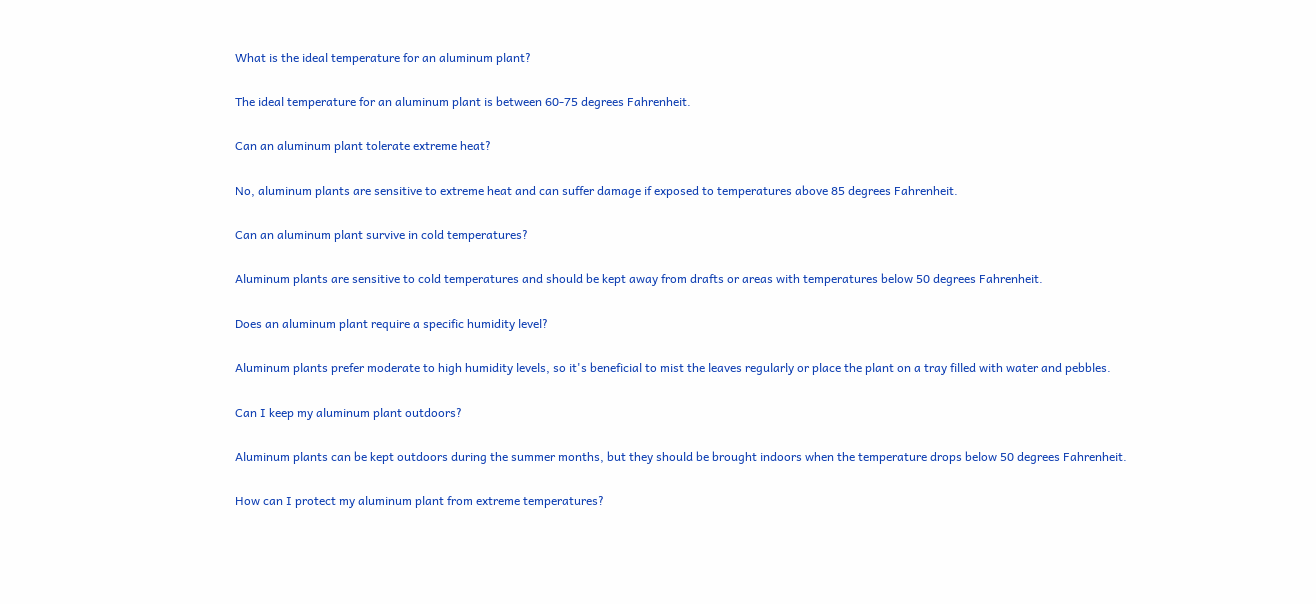What is the ideal temperature for an aluminum plant?

The ideal temperature for an aluminum plant is between 60-75 degrees Fahrenheit.

Can an aluminum plant tolerate extreme heat?

No, aluminum plants are sensitive to extreme heat and can suffer damage if exposed to temperatures above 85 degrees Fahrenheit.

Can an aluminum plant survive in cold temperatures?

Aluminum plants are sensitive to cold temperatures and should be kept away from drafts or areas with temperatures below 50 degrees Fahrenheit.

Does an aluminum plant require a specific humidity level?

Aluminum plants prefer moderate to high humidity levels, so it's beneficial to mist the leaves regularly or place the plant on a tray filled with water and pebbles.

Can I keep my aluminum plant outdoors?

Aluminum plants can be kept outdoors during the summer months, but they should be brought indoors when the temperature drops below 50 degrees Fahrenheit.

How can I protect my aluminum plant from extreme temperatures?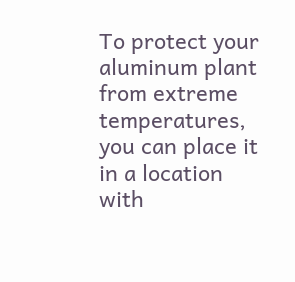To protect your aluminum plant from extreme temperatures, you can place it in a location with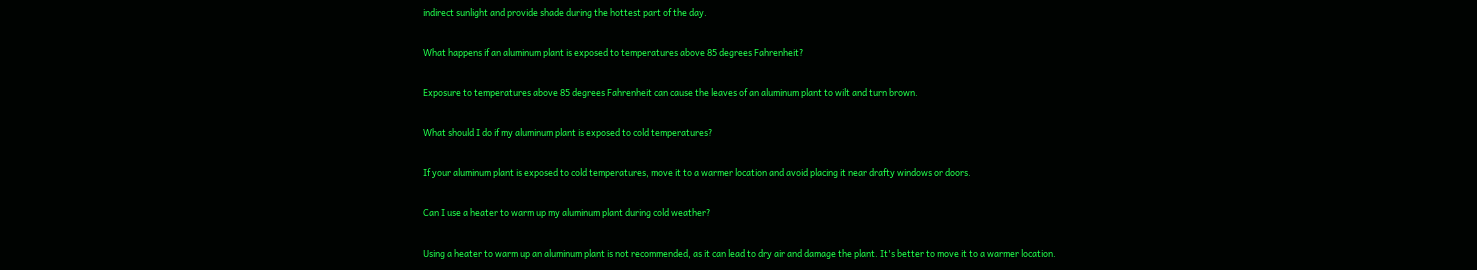indirect sunlight and provide shade during the hottest part of the day.

What happens if an aluminum plant is exposed to temperatures above 85 degrees Fahrenheit?

Exposure to temperatures above 85 degrees Fahrenheit can cause the leaves of an aluminum plant to wilt and turn brown.

What should I do if my aluminum plant is exposed to cold temperatures?

If your aluminum plant is exposed to cold temperatures, move it to a warmer location and avoid placing it near drafty windows or doors.

Can I use a heater to warm up my aluminum plant during cold weather?

Using a heater to warm up an aluminum plant is not recommended, as it can lead to dry air and damage the plant. It's better to move it to a warmer location.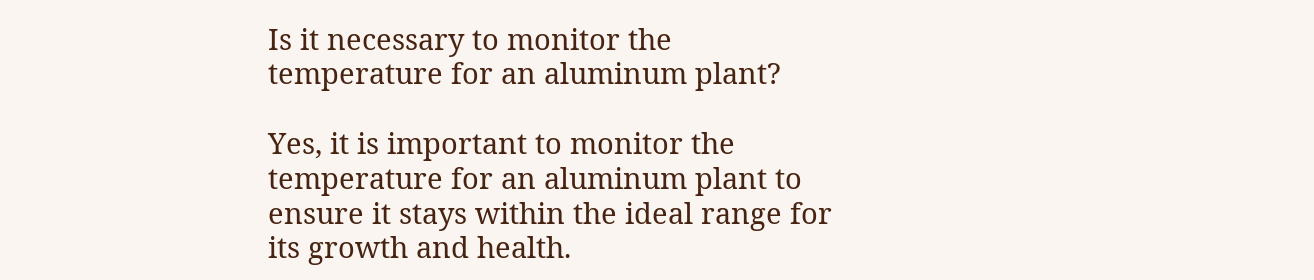Is it necessary to monitor the temperature for an aluminum plant?

Yes, it is important to monitor the temperature for an aluminum plant to ensure it stays within the ideal range for its growth and health.